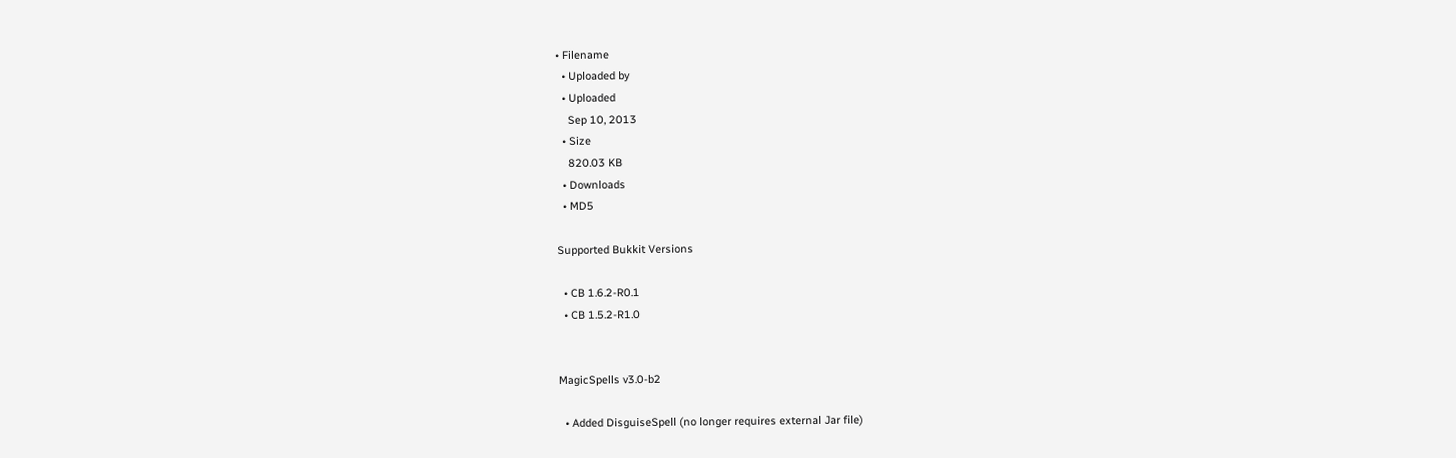• Filename
  • Uploaded by
  • Uploaded
    Sep 10, 2013
  • Size
    820.03 KB
  • Downloads
  • MD5

Supported Bukkit Versions

  • CB 1.6.2-R0.1
  • CB 1.5.2-R1.0


MagicSpells v3.0-b2

  • Added DisguiseSpell (no longer requires external Jar file)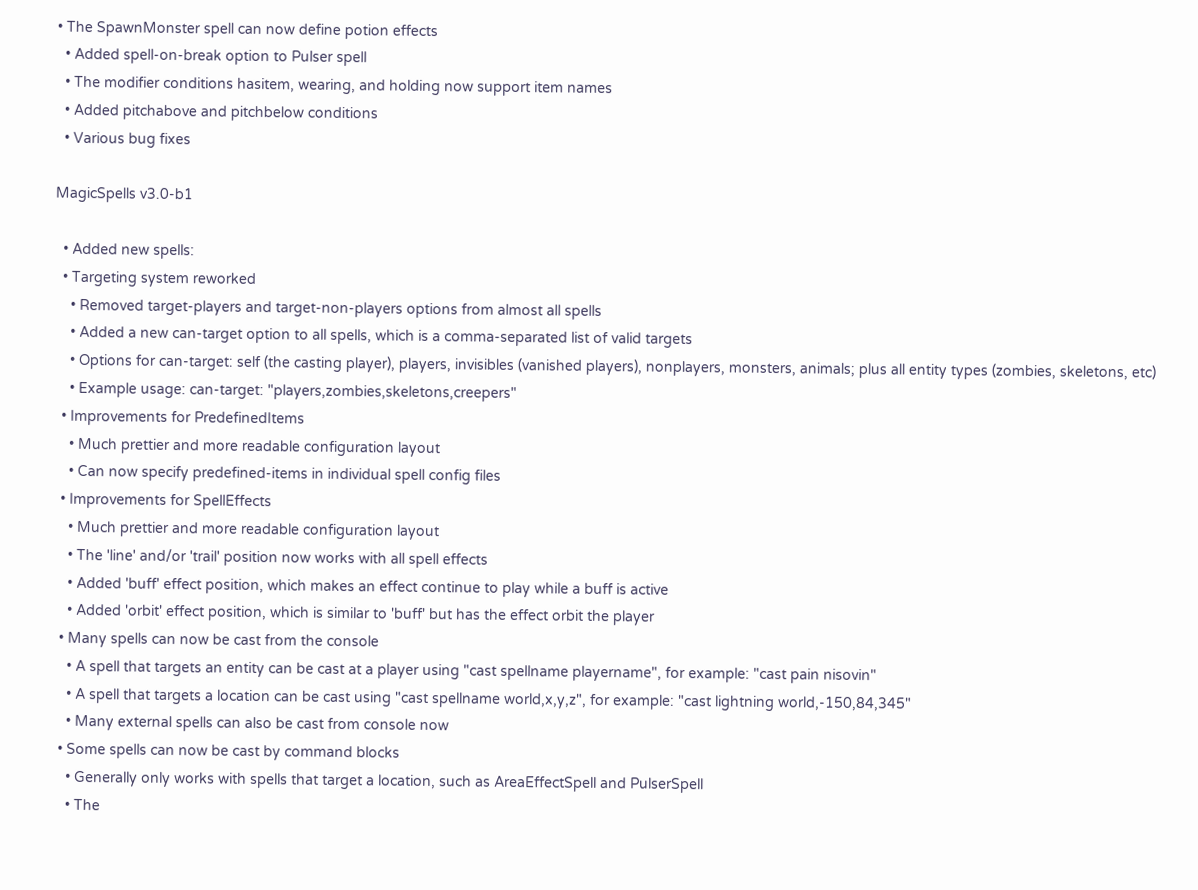• The SpawnMonster spell can now define potion effects
  • Added spell-on-break option to Pulser spell
  • The modifier conditions hasitem, wearing, and holding now support item names
  • Added pitchabove and pitchbelow conditions
  • Various bug fixes

MagicSpells v3.0-b1

  • Added new spells:
  • Targeting system reworked
    • Removed target-players and target-non-players options from almost all spells
    • Added a new can-target option to all spells, which is a comma-separated list of valid targets
    • Options for can-target: self (the casting player), players, invisibles (vanished players), nonplayers, monsters, animals; plus all entity types (zombies, skeletons, etc)
    • Example usage: can-target: "players,zombies,skeletons,creepers"
  • Improvements for PredefinedItems
    • Much prettier and more readable configuration layout
    • Can now specify predefined-items in individual spell config files
  • Improvements for SpellEffects
    • Much prettier and more readable configuration layout
    • The 'line' and/or 'trail' position now works with all spell effects
    • Added 'buff' effect position, which makes an effect continue to play while a buff is active
    • Added 'orbit' effect position, which is similar to 'buff' but has the effect orbit the player
  • Many spells can now be cast from the console
    • A spell that targets an entity can be cast at a player using "cast spellname playername", for example: "cast pain nisovin"
    • A spell that targets a location can be cast using "cast spellname world,x,y,z", for example: "cast lightning world,-150,84,345"
    • Many external spells can also be cast from console now
  • Some spells can now be cast by command blocks
    • Generally only works with spells that target a location, such as AreaEffectSpell and PulserSpell
    • The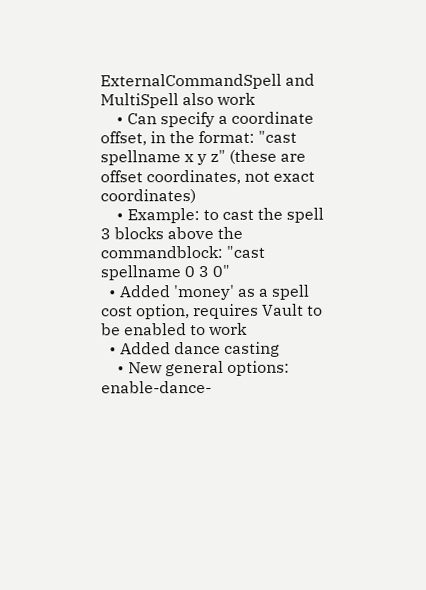ExternalCommandSpell and MultiSpell also work
    • Can specify a coordinate offset, in the format: "cast spellname x y z" (these are offset coordinates, not exact coordinates)
    • Example: to cast the spell 3 blocks above the commandblock: "cast spellname 0 3 0"
  • Added 'money' as a spell cost option, requires Vault to be enabled to work
  • Added dance casting
    • New general options: enable-dance-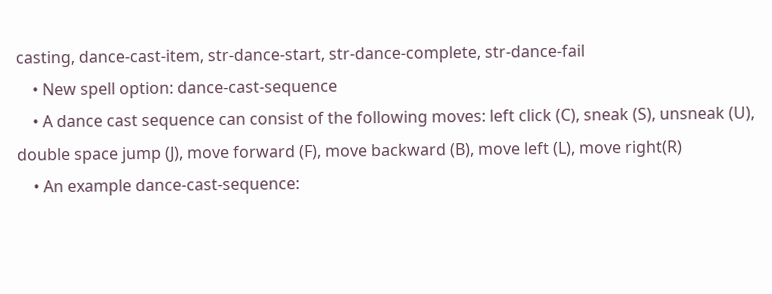casting, dance-cast-item, str-dance-start, str-dance-complete, str-dance-fail
    • New spell option: dance-cast-sequence
    • A dance cast sequence can consist of the following moves: left click (C), sneak (S), unsneak (U), double space jump (J), move forward (F), move backward (B), move left (L), move right(R)
    • An example dance-cast-sequence: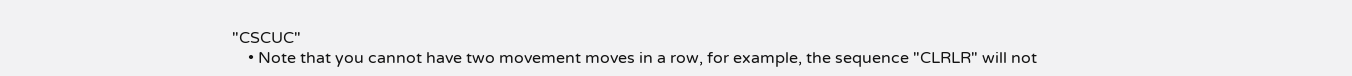"CSCUC"
    • Note that you cannot have two movement moves in a row, for example, the sequence "CLRLR" will not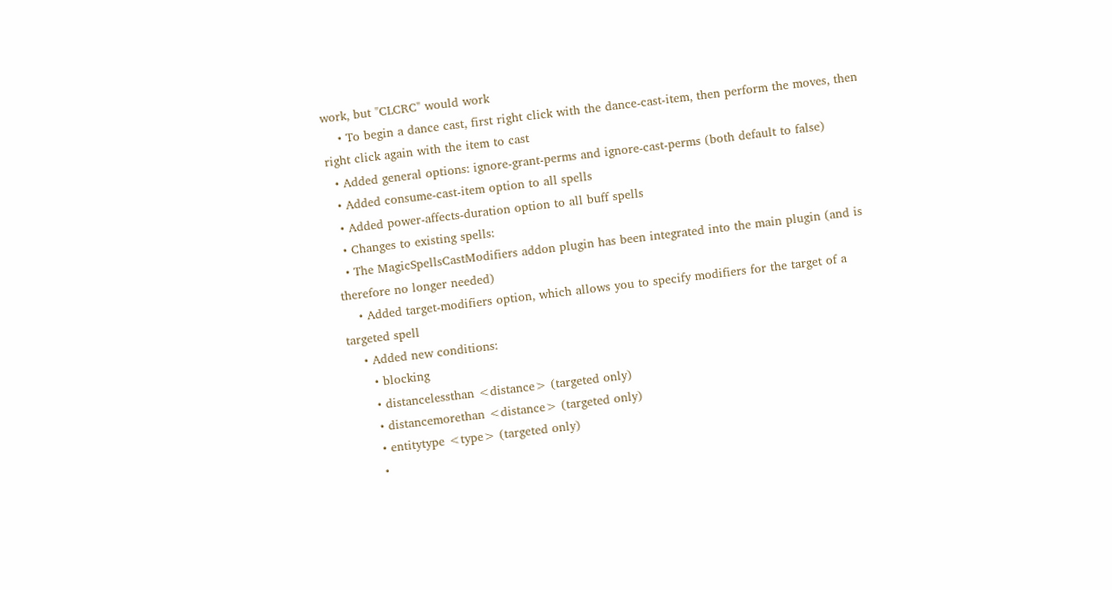work, but "CLCRC" would work
    • To begin a dance cast, first right click with the dance-cast-item, then perform the moves, then right click again with the item to cast
  • Added general options: ignore-grant-perms and ignore-cast-perms (both default to false)
  • Added consume-cast-item option to all spells
  • Added power-affects-duration option to all buff spells
  • Changes to existing spells:
  • The MagicSpellsCastModifiers addon plugin has been integrated into the main plugin (and is therefore no longer needed)
    • Added target-modifiers option, which allows you to specify modifiers for the target of a targeted spell
    • Added new conditions:
      • blocking
      • distancelessthan <distance> (targeted only)
      • distancemorethan <distance> (targeted only)
      • entitytype <type> (targeted only)
      •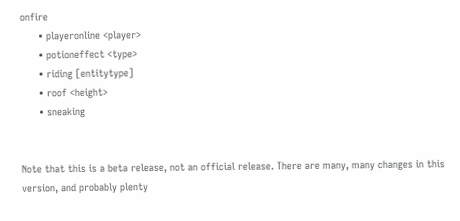onfire
      • playeronline <player>
      • potioneffect <type>
      • riding [entitytype]
      • roof <height>
      • sneaking


Note that this is a beta release, not an official release. There are many, many changes in this version, and probably plenty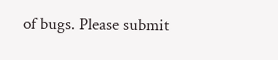of bugs. Please submit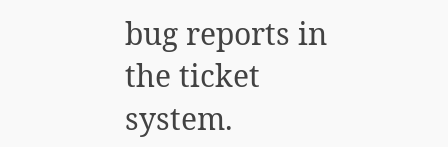bug reports in the ticket system.